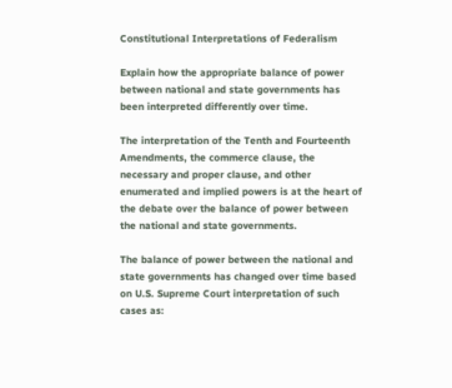Constitutional Interpretations of Federalism

Explain how the appropriate balance of power between national and state governments has been interpreted differently over time.

The interpretation of the Tenth and Fourteenth Amendments, the commerce clause, the necessary and proper clause, and other enumerated and implied powers is at the heart of the debate over the balance of power between the national and state governments.

The balance of power between the national and state governments has changed over time based on U.S. Supreme Court interpretation of such cases as: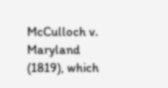McCulloch v. Maryland (1819), which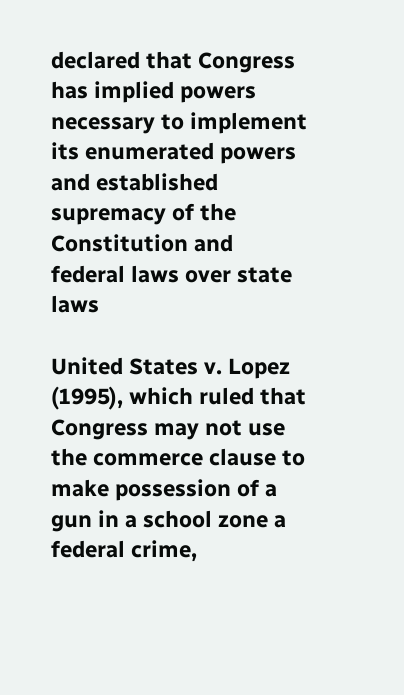declared that Congress has implied powers necessary to implement its enumerated powers and established supremacy of the Constitution and federal laws over state laws

United States v. Lopez (1995), which ruled that Congress may not use the commerce clause to make possession of a gun in a school zone a federal crime,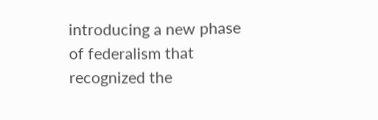introducing a new phase of federalism that recognized the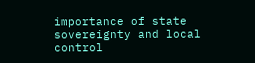importance of state sovereignty and local control